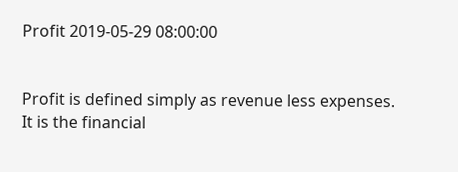Profit 2019-05-29 08:00:00


Profit is defined simply as revenue less expenses. It is the financial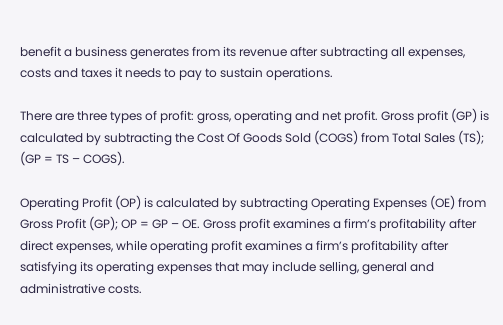benefit a business generates from its revenue after subtracting all expenses, costs and taxes it needs to pay to sustain operations.

There are three types of profit: gross, operating and net profit. Gross profit (GP) is calculated by subtracting the Cost Of Goods Sold (COGS) from Total Sales (TS); (GP = TS – COGS).

Operating Profit (OP) is calculated by subtracting Operating Expenses (OE) from Gross Profit (GP); OP = GP – OE. Gross profit examines a firm’s profitability after direct expenses, while operating profit examines a firm’s profitability after satisfying its operating expenses that may include selling, general and administrative costs.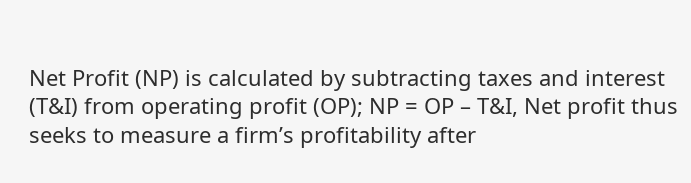Net Profit (NP) is calculated by subtracting taxes and interest (T&I) from operating profit (OP); NP = OP – T&I, Net profit thus seeks to measure a firm’s profitability after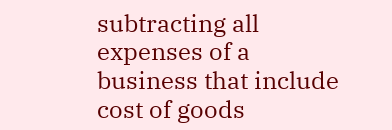subtracting all expenses of a business that include cost of goods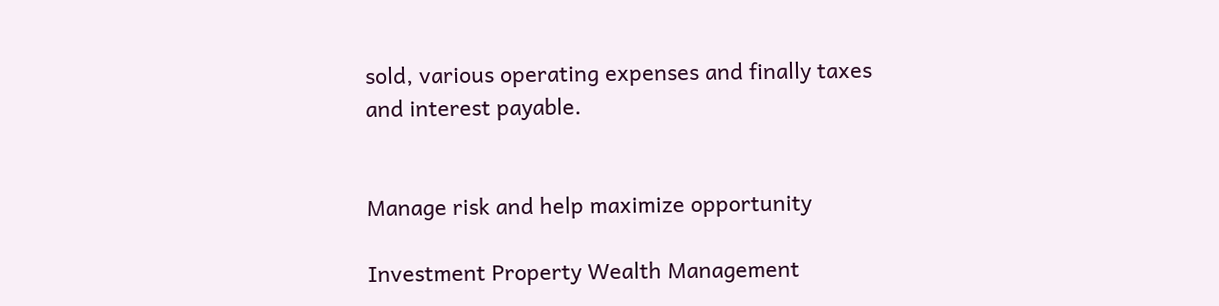sold, various operating expenses and finally taxes and interest payable.


Manage risk and help maximize opportunity

Investment Property Wealth Management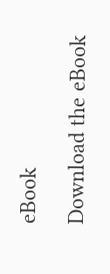eBook

Download the eBook